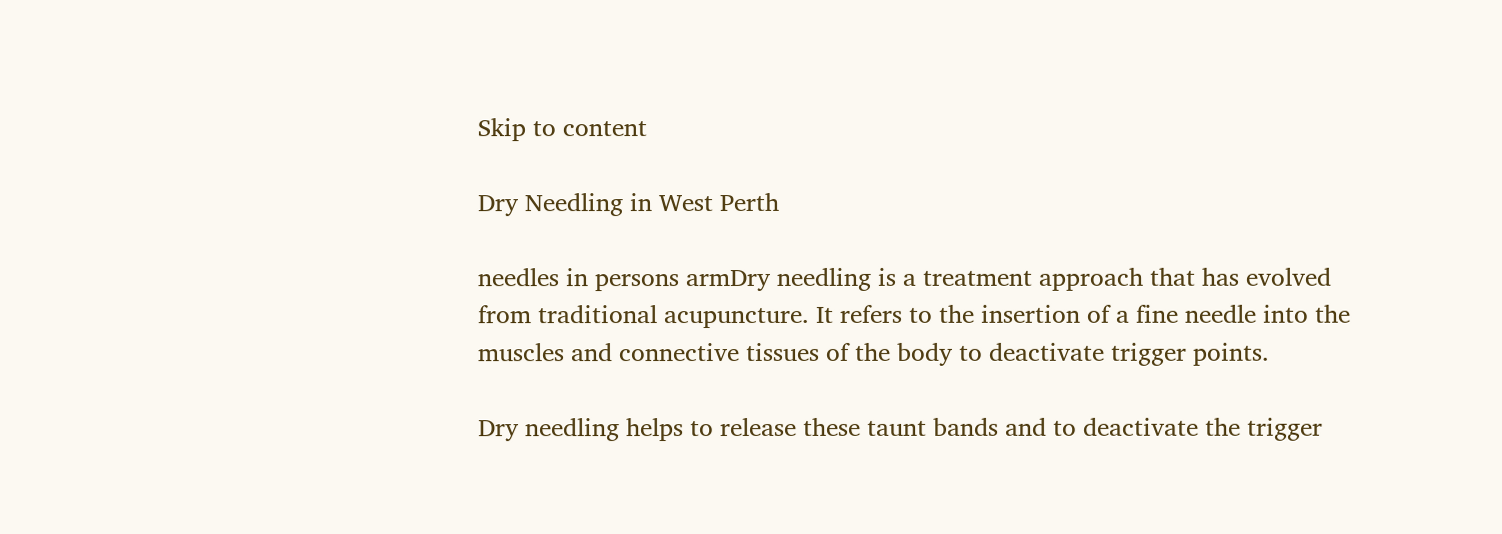Skip to content

Dry Needling in West Perth

needles in persons armDry needling is a treatment approach that has evolved from traditional acupuncture. It refers to the insertion of a fine needle into the muscles and connective tissues of the body to deactivate trigger points.

Dry needling helps to release these taunt bands and to deactivate the trigger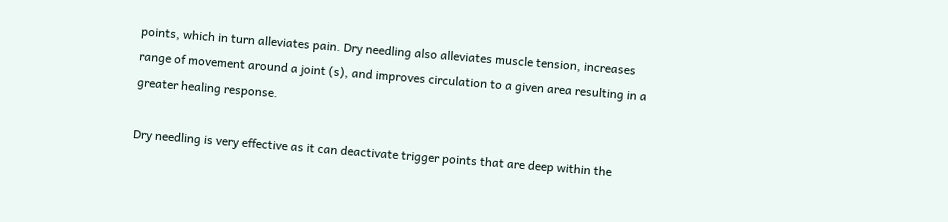points, which in turn alleviates pain. Dry needling also alleviates muscle tension, increases range of movement around a joint (s), and improves circulation to a given area resulting in a greater healing response.

Dry needling is very effective as it can deactivate trigger points that are deep within the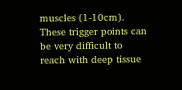muscles (1-10cm). These trigger points can be very difficult to reach with deep tissue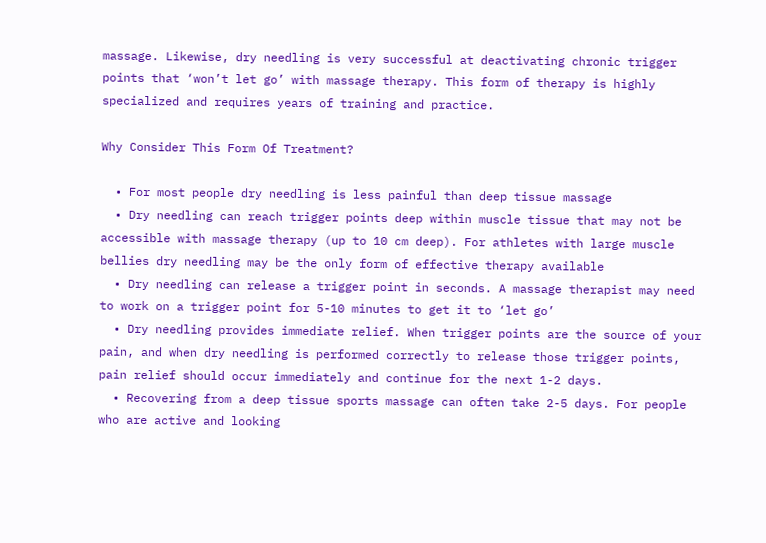massage. Likewise, dry needling is very successful at deactivating chronic trigger points that ‘won’t let go’ with massage therapy. This form of therapy is highly specialized and requires years of training and practice.

Why Consider This Form Of Treatment?

  • For most people dry needling is less painful than deep tissue massage
  • Dry needling can reach trigger points deep within muscle tissue that may not be accessible with massage therapy (up to 10 cm deep). For athletes with large muscle bellies dry needling may be the only form of effective therapy available
  • Dry needling can release a trigger point in seconds. A massage therapist may need to work on a trigger point for 5-10 minutes to get it to ‘let go’
  • Dry needling provides immediate relief. When trigger points are the source of your pain, and when dry needling is performed correctly to release those trigger points, pain relief should occur immediately and continue for the next 1-2 days.
  • Recovering from a deep tissue sports massage can often take 2-5 days. For people who are active and looking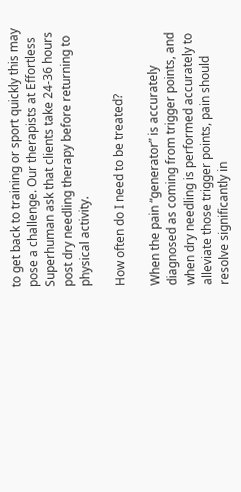to get back to training or sport quickly this may pose a challenge. Our therapists at Effortless Superhuman ask that clients take 24-36 hours post dry needling therapy before returning to physical activity.

How often do I need to be treated?

When the pain “generator” is accurately diagnosed as coming from trigger points, and when dry needling is performed accurately to alleviate those trigger points, pain should resolve significantly in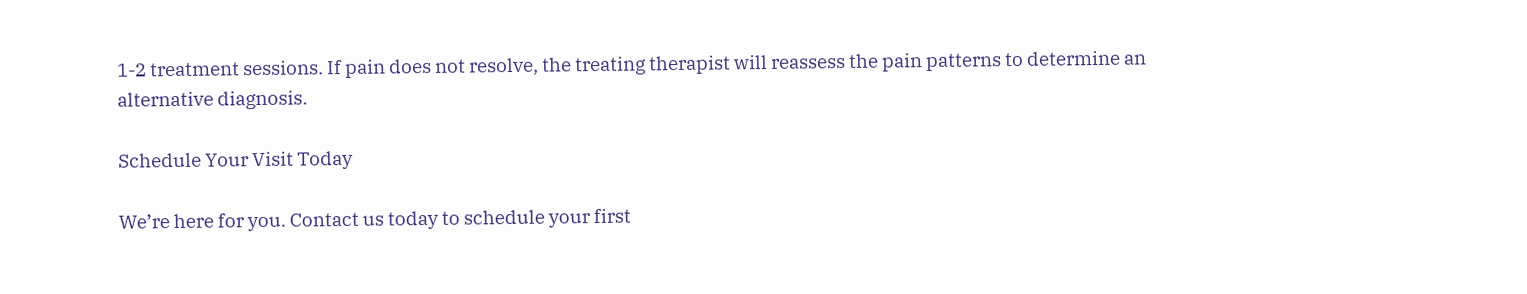1-2 treatment sessions. If pain does not resolve, the treating therapist will reassess the pain patterns to determine an alternative diagnosis.

Schedule Your Visit Today

We’re here for you. Contact us today to schedule your first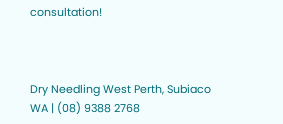consultation!



Dry Needling West Perth, Subiaco WA | (08) 9388 2768